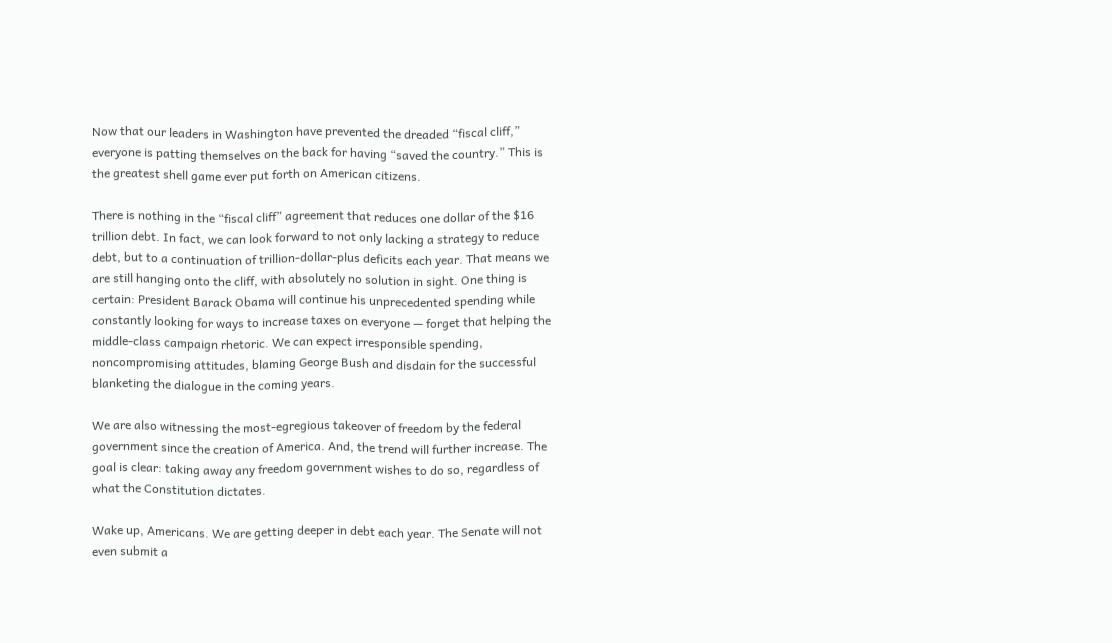Now that our leaders in Washington have prevented the dreaded “fiscal cliff,” everyone is patting themselves on the back for having “saved the country.” This is the greatest shell game ever put forth on American citizens.

There is nothing in the “fiscal cliff” agreement that reduces one dollar of the $16 trillion debt. In fact, we can look forward to not only lacking a strategy to reduce debt, but to a continuation of trillion-dollar-plus deficits each year. That means we are still hanging onto the cliff, with absolutely no solution in sight. One thing is certain: President Barack Obama will continue his unprecedented spending while constantly looking for ways to increase taxes on everyone — forget that helping the middle-class campaign rhetoric. We can expect irresponsible spending, noncompromising attitudes, blaming George Bush and disdain for the successful blanketing the dialogue in the coming years.

We are also witnessing the most-egregious takeover of freedom by the federal government since the creation of America. And, the trend will further increase. The goal is clear: taking away any freedom government wishes to do so, regardless of what the Constitution dictates.

Wake up, Americans. We are getting deeper in debt each year. The Senate will not even submit a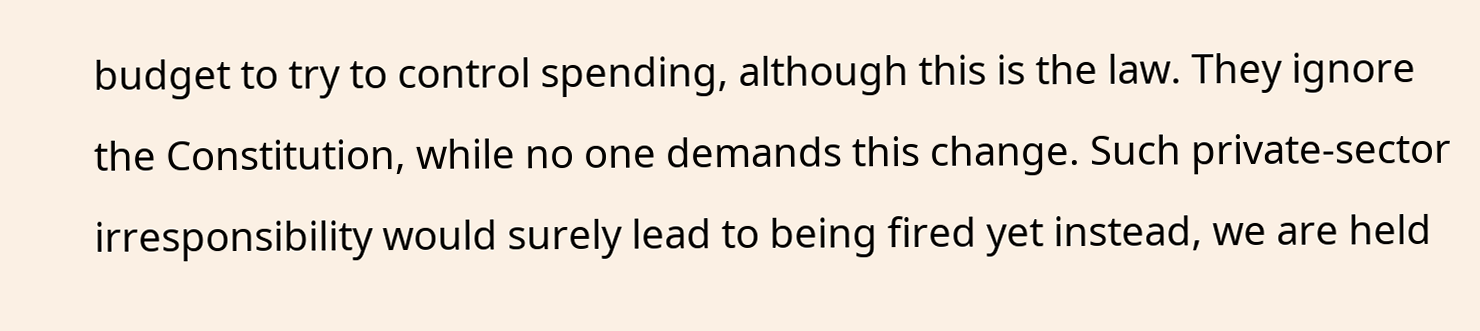budget to try to control spending, although this is the law. They ignore the Constitution, while no one demands this change. Such private-sector irresponsibility would surely lead to being fired yet instead, we are held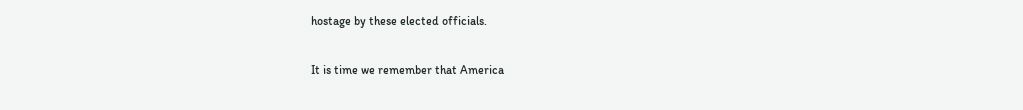hostage by these elected officials.

It is time we remember that America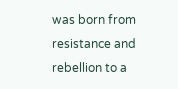was born from resistance and rebellion to a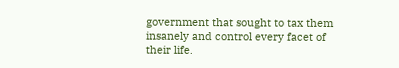government that sought to tax them insanely and control every facet of their life.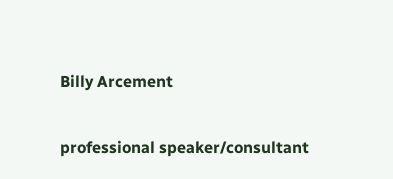Billy Arcement

professional speaker/consultant